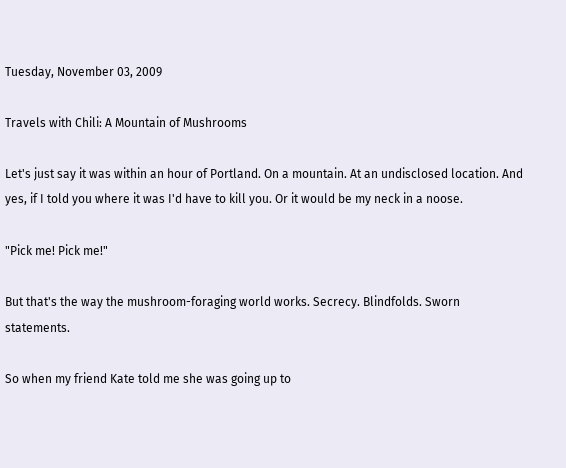Tuesday, November 03, 2009

Travels with Chili: A Mountain of Mushrooms

Let's just say it was within an hour of Portland. On a mountain. At an undisclosed location. And yes, if I told you where it was I'd have to kill you. Or it would be my neck in a noose.

"Pick me! Pick me!"

But that's the way the mushroom-foraging world works. Secrecy. Blindfolds. Sworn statements.

So when my friend Kate told me she was going up to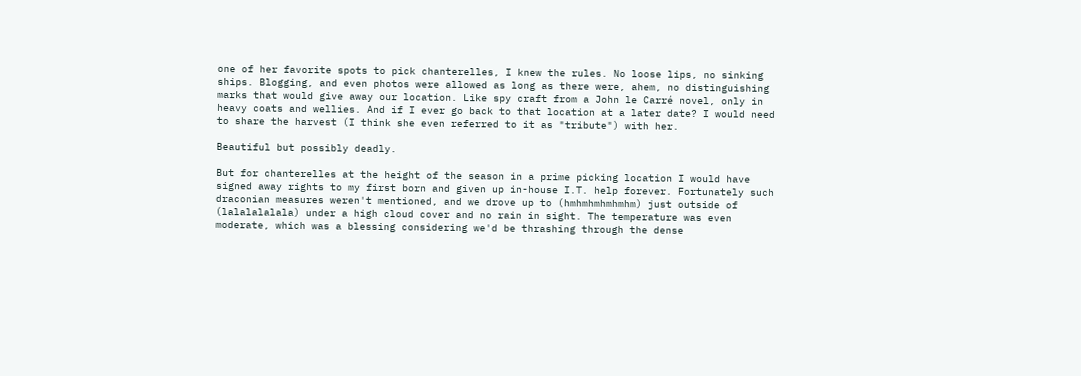one of her favorite spots to pick chanterelles, I knew the rules. No loose lips, no sinking ships. Blogging, and even photos were allowed as long as there were, ahem, no distinguishing marks that would give away our location. Like spy craft from a John le Carré novel, only in heavy coats and wellies. And if I ever go back to that location at a later date? I would need to share the harvest (I think she even referred to it as "tribute") with her.

Beautiful but possibly deadly.

But for chanterelles at the height of the season in a prime picking location I would have signed away rights to my first born and given up in-house I.T. help forever. Fortunately such draconian measures weren't mentioned, and we drove up to (hmhmhmhmhmhm) just outside of (lalalalalala) under a high cloud cover and no rain in sight. The temperature was even moderate, which was a blessing considering we'd be thrashing through the dense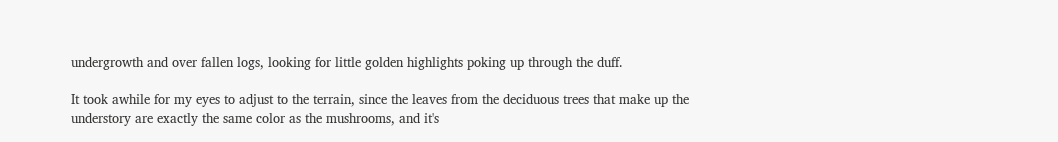undergrowth and over fallen logs, looking for little golden highlights poking up through the duff.

It took awhile for my eyes to adjust to the terrain, since the leaves from the deciduous trees that make up the understory are exactly the same color as the mushrooms, and it's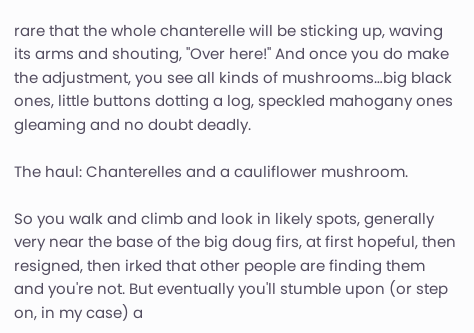rare that the whole chanterelle will be sticking up, waving its arms and shouting, "Over here!" And once you do make the adjustment, you see all kinds of mushrooms…big black ones, little buttons dotting a log, speckled mahogany ones gleaming and no doubt deadly.

The haul: Chanterelles and a cauliflower mushroom.

So you walk and climb and look in likely spots, generally very near the base of the big doug firs, at first hopeful, then resigned, then irked that other people are finding them and you're not. But eventually you'll stumble upon (or step on, in my case) a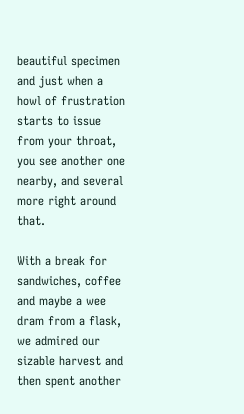beautiful specimen and just when a howl of frustration starts to issue from your throat, you see another one nearby, and several more right around that.

With a break for sandwiches, coffee and maybe a wee dram from a flask, we admired our sizable harvest and then spent another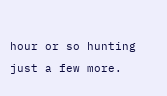hour or so hunting just a few more.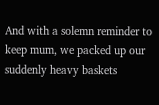And with a solemn reminder to keep mum, we packed up our suddenly heavy baskets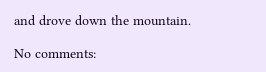and drove down the mountain.

No comments: